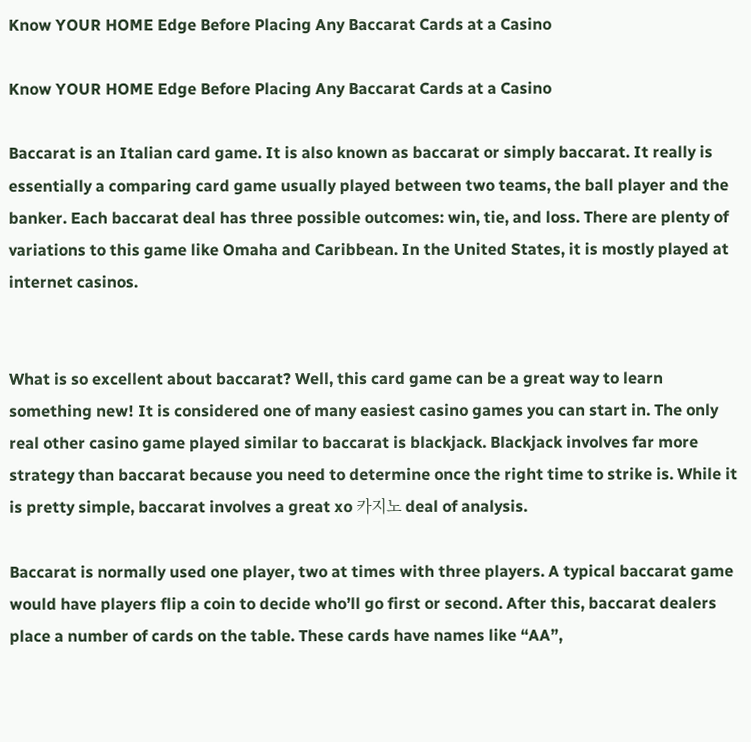Know YOUR HOME Edge Before Placing Any Baccarat Cards at a Casino

Know YOUR HOME Edge Before Placing Any Baccarat Cards at a Casino

Baccarat is an Italian card game. It is also known as baccarat or simply baccarat. It really is essentially a comparing card game usually played between two teams, the ball player and the banker. Each baccarat deal has three possible outcomes: win, tie, and loss. There are plenty of variations to this game like Omaha and Caribbean. In the United States, it is mostly played at internet casinos.


What is so excellent about baccarat? Well, this card game can be a great way to learn something new! It is considered one of many easiest casino games you can start in. The only real other casino game played similar to baccarat is blackjack. Blackjack involves far more strategy than baccarat because you need to determine once the right time to strike is. While it is pretty simple, baccarat involves a great xo 카지노 deal of analysis.

Baccarat is normally used one player, two at times with three players. A typical baccarat game would have players flip a coin to decide who’ll go first or second. After this, baccarat dealers place a number of cards on the table. These cards have names like “AA”,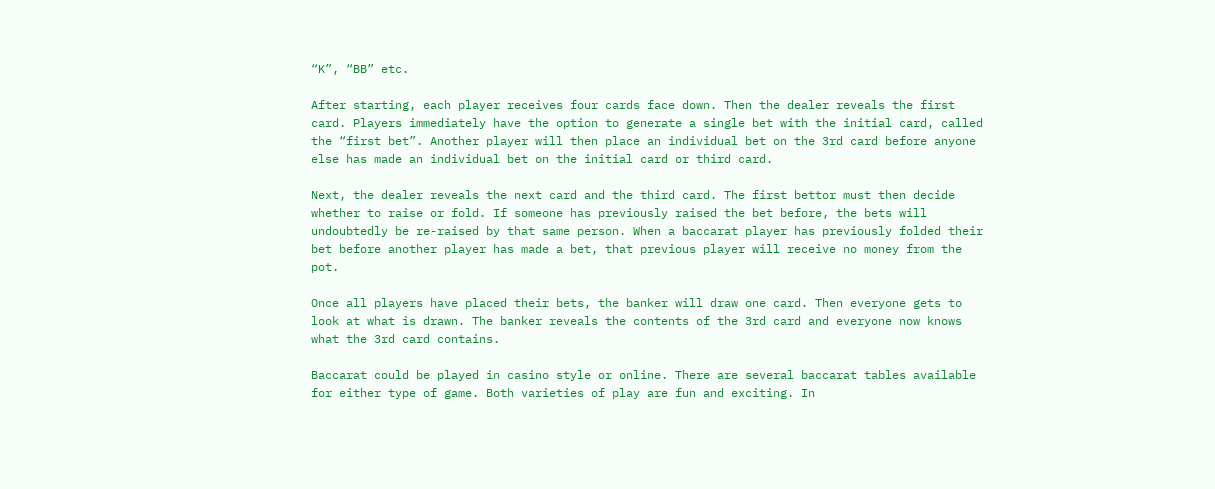“K”, “BB” etc.

After starting, each player receives four cards face down. Then the dealer reveals the first card. Players immediately have the option to generate a single bet with the initial card, called the “first bet”. Another player will then place an individual bet on the 3rd card before anyone else has made an individual bet on the initial card or third card.

Next, the dealer reveals the next card and the third card. The first bettor must then decide whether to raise or fold. If someone has previously raised the bet before, the bets will undoubtedly be re-raised by that same person. When a baccarat player has previously folded their bet before another player has made a bet, that previous player will receive no money from the pot.

Once all players have placed their bets, the banker will draw one card. Then everyone gets to look at what is drawn. The banker reveals the contents of the 3rd card and everyone now knows what the 3rd card contains.

Baccarat could be played in casino style or online. There are several baccarat tables available for either type of game. Both varieties of play are fun and exciting. In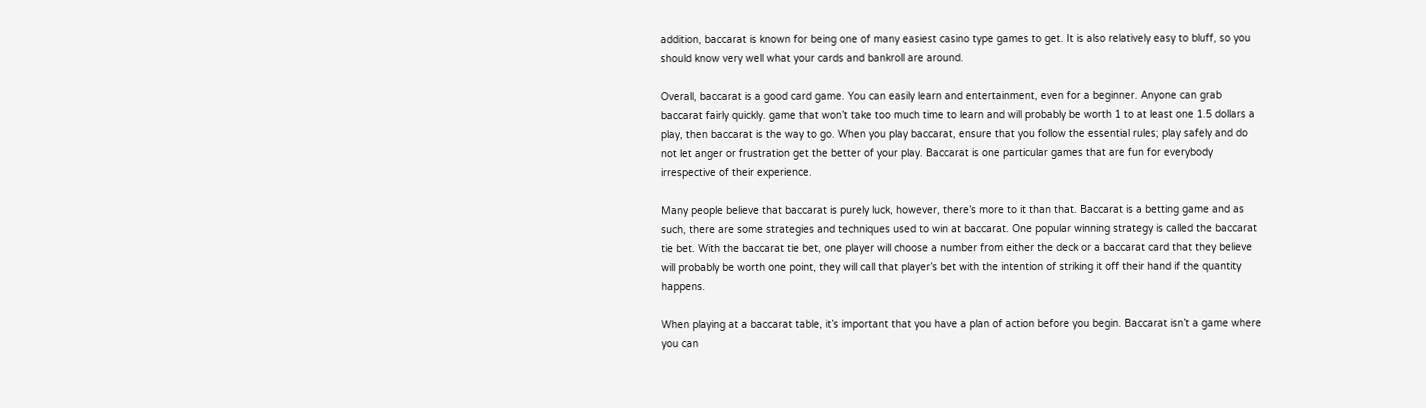addition, baccarat is known for being one of many easiest casino type games to get. It is also relatively easy to bluff, so you should know very well what your cards and bankroll are around.

Overall, baccarat is a good card game. You can easily learn and entertainment, even for a beginner. Anyone can grab baccarat fairly quickly. game that won’t take too much time to learn and will probably be worth 1 to at least one 1.5 dollars a play, then baccarat is the way to go. When you play baccarat, ensure that you follow the essential rules; play safely and do not let anger or frustration get the better of your play. Baccarat is one particular games that are fun for everybody irrespective of their experience.

Many people believe that baccarat is purely luck, however, there’s more to it than that. Baccarat is a betting game and as such, there are some strategies and techniques used to win at baccarat. One popular winning strategy is called the baccarat tie bet. With the baccarat tie bet, one player will choose a number from either the deck or a baccarat card that they believe will probably be worth one point, they will call that player’s bet with the intention of striking it off their hand if the quantity happens.

When playing at a baccarat table, it’s important that you have a plan of action before you begin. Baccarat isn’t a game where you can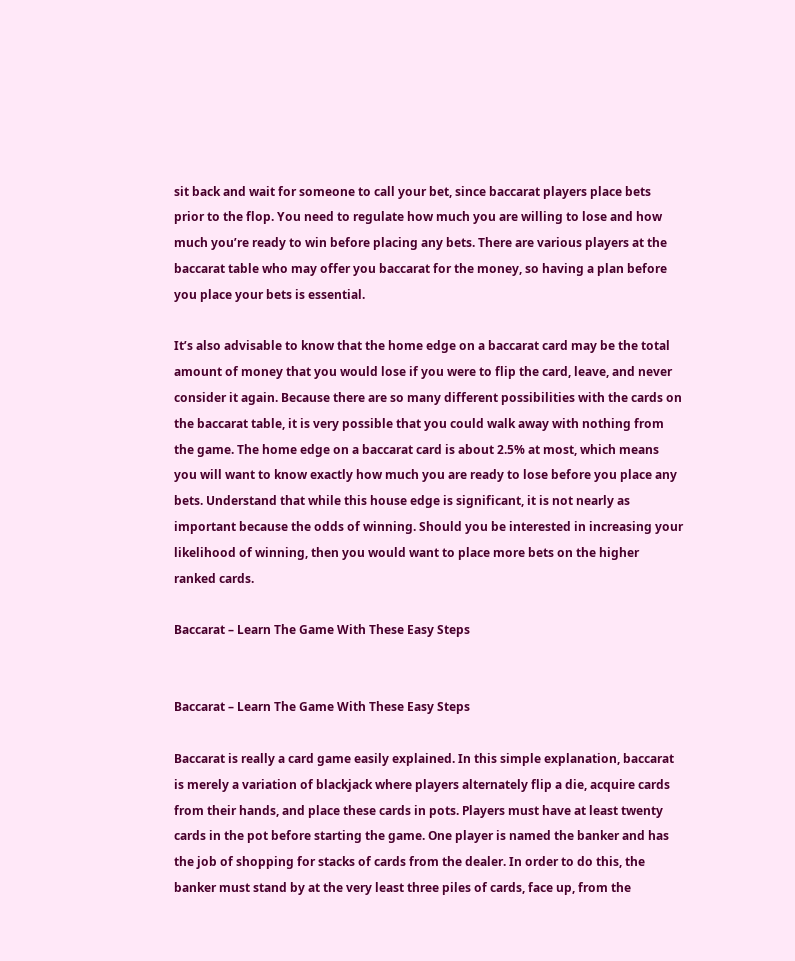sit back and wait for someone to call your bet, since baccarat players place bets prior to the flop. You need to regulate how much you are willing to lose and how much you’re ready to win before placing any bets. There are various players at the baccarat table who may offer you baccarat for the money, so having a plan before you place your bets is essential.

It’s also advisable to know that the home edge on a baccarat card may be the total amount of money that you would lose if you were to flip the card, leave, and never consider it again. Because there are so many different possibilities with the cards on the baccarat table, it is very possible that you could walk away with nothing from the game. The home edge on a baccarat card is about 2.5% at most, which means you will want to know exactly how much you are ready to lose before you place any bets. Understand that while this house edge is significant, it is not nearly as important because the odds of winning. Should you be interested in increasing your likelihood of winning, then you would want to place more bets on the higher ranked cards.

Baccarat – Learn The Game With These Easy Steps


Baccarat – Learn The Game With These Easy Steps

Baccarat is really a card game easily explained. In this simple explanation, baccarat is merely a variation of blackjack where players alternately flip a die, acquire cards from their hands, and place these cards in pots. Players must have at least twenty cards in the pot before starting the game. One player is named the banker and has the job of shopping for stacks of cards from the dealer. In order to do this, the banker must stand by at the very least three piles of cards, face up, from the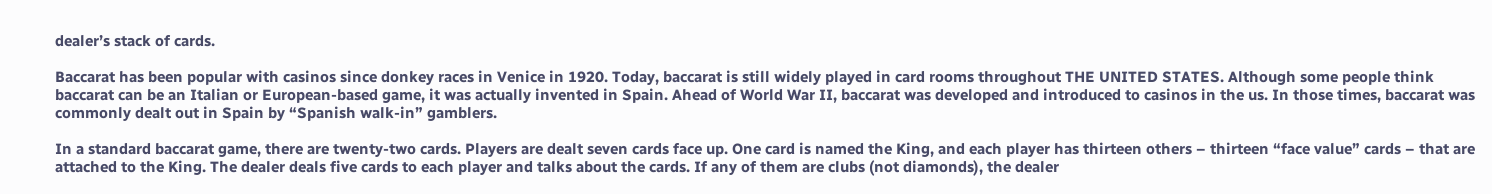dealer’s stack of cards.

Baccarat has been popular with casinos since donkey races in Venice in 1920. Today, baccarat is still widely played in card rooms throughout THE UNITED STATES. Although some people think baccarat can be an Italian or European-based game, it was actually invented in Spain. Ahead of World War II, baccarat was developed and introduced to casinos in the us. In those times, baccarat was commonly dealt out in Spain by “Spanish walk-in” gamblers.

In a standard baccarat game, there are twenty-two cards. Players are dealt seven cards face up. One card is named the King, and each player has thirteen others – thirteen “face value” cards – that are attached to the King. The dealer deals five cards to each player and talks about the cards. If any of them are clubs (not diamonds), the dealer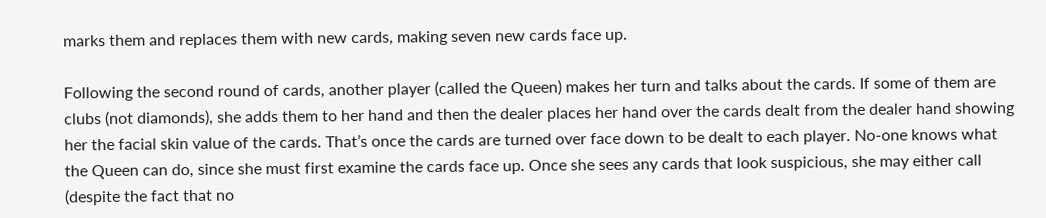marks them and replaces them with new cards, making seven new cards face up.

Following the second round of cards, another player (called the Queen) makes her turn and talks about the cards. If some of them are clubs (not diamonds), she adds them to her hand and then the dealer places her hand over the cards dealt from the dealer hand showing her the facial skin value of the cards. That’s once the cards are turned over face down to be dealt to each player. No-one knows what the Queen can do, since she must first examine the cards face up. Once she sees any cards that look suspicious, she may either call (despite the fact that no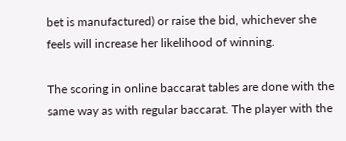bet is manufactured) or raise the bid, whichever she feels will increase her likelihood of winning.

The scoring in online baccarat tables are done with the same way as with regular baccarat. The player with the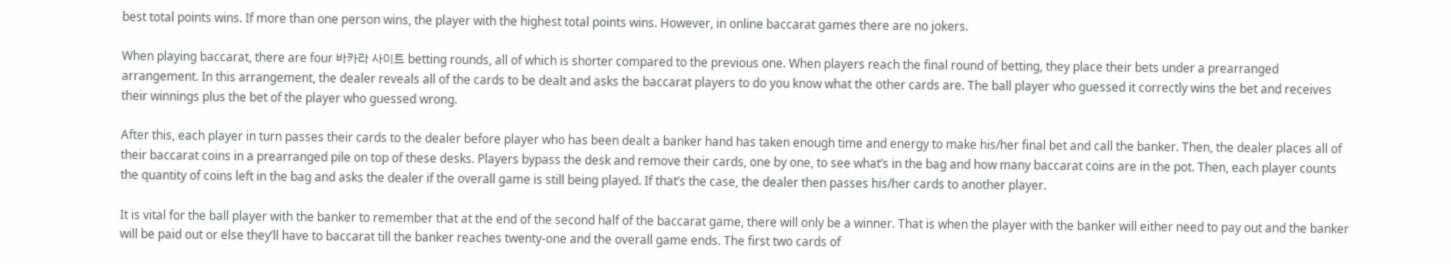best total points wins. If more than one person wins, the player with the highest total points wins. However, in online baccarat games there are no jokers.

When playing baccarat, there are four 바카라 사이트 betting rounds, all of which is shorter compared to the previous one. When players reach the final round of betting, they place their bets under a prearranged arrangement. In this arrangement, the dealer reveals all of the cards to be dealt and asks the baccarat players to do you know what the other cards are. The ball player who guessed it correctly wins the bet and receives their winnings plus the bet of the player who guessed wrong.

After this, each player in turn passes their cards to the dealer before player who has been dealt a banker hand has taken enough time and energy to make his/her final bet and call the banker. Then, the dealer places all of their baccarat coins in a prearranged pile on top of these desks. Players bypass the desk and remove their cards, one by one, to see what’s in the bag and how many baccarat coins are in the pot. Then, each player counts the quantity of coins left in the bag and asks the dealer if the overall game is still being played. If that’s the case, the dealer then passes his/her cards to another player.

It is vital for the ball player with the banker to remember that at the end of the second half of the baccarat game, there will only be a winner. That is when the player with the banker will either need to pay out and the banker will be paid out or else they’ll have to baccarat till the banker reaches twenty-one and the overall game ends. The first two cards of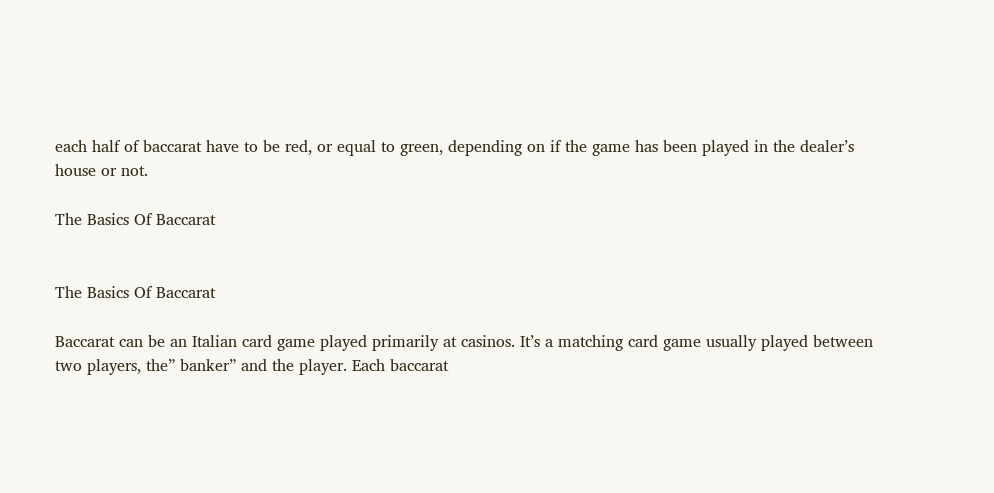each half of baccarat have to be red, or equal to green, depending on if the game has been played in the dealer’s house or not.

The Basics Of Baccarat


The Basics Of Baccarat

Baccarat can be an Italian card game played primarily at casinos. It’s a matching card game usually played between two players, the” banker” and the player. Each baccarat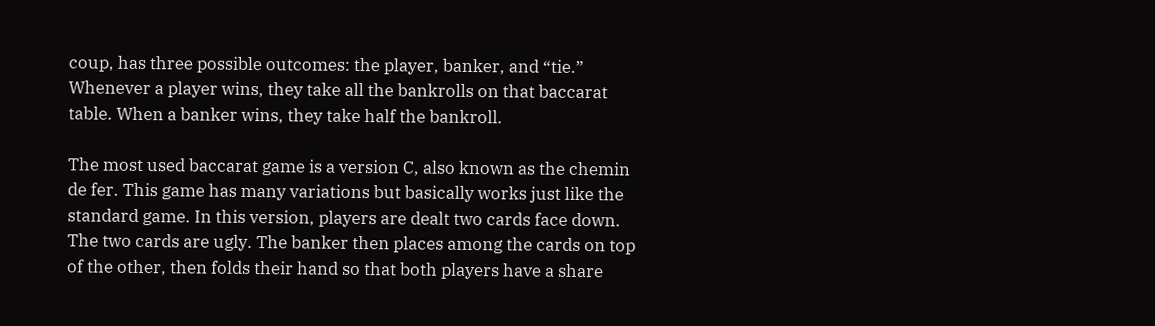coup, has three possible outcomes: the player, banker, and “tie.” Whenever a player wins, they take all the bankrolls on that baccarat table. When a banker wins, they take half the bankroll.

The most used baccarat game is a version C, also known as the chemin de fer. This game has many variations but basically works just like the standard game. In this version, players are dealt two cards face down. The two cards are ugly. The banker then places among the cards on top of the other, then folds their hand so that both players have a share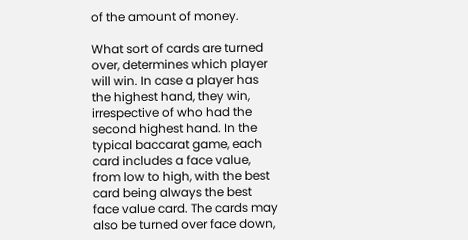of the amount of money.

What sort of cards are turned over, determines which player will win. In case a player has the highest hand, they win, irrespective of who had the second highest hand. In the typical baccarat game, each card includes a face value, from low to high, with the best card being always the best face value card. The cards may also be turned over face down,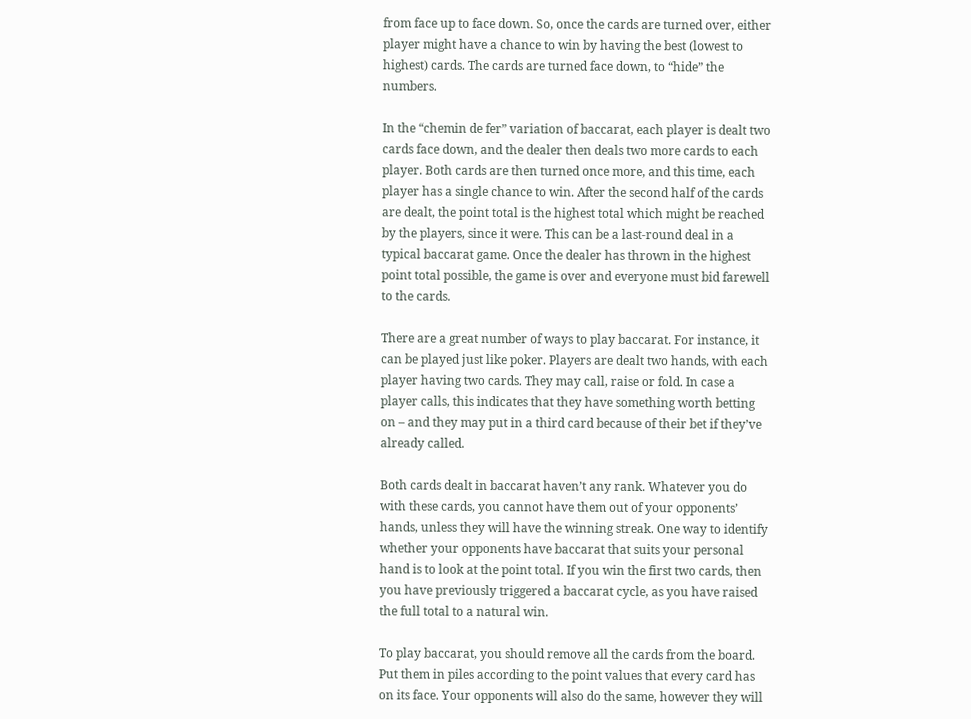from face up to face down. So, once the cards are turned over, either player might have a chance to win by having the best (lowest to highest) cards. The cards are turned face down, to “hide” the numbers.

In the “chemin de fer” variation of baccarat, each player is dealt two cards face down, and the dealer then deals two more cards to each player. Both cards are then turned once more, and this time, each player has a single chance to win. After the second half of the cards are dealt, the point total is the highest total which might be reached by the players, since it were. This can be a last-round deal in a typical baccarat game. Once the dealer has thrown in the highest point total possible, the game is over and everyone must bid farewell to the cards.

There are a great number of ways to play baccarat. For instance, it can be played just like poker. Players are dealt two hands, with each player having two cards. They may call, raise or fold. In case a player calls, this indicates that they have something worth betting on – and they may put in a third card because of their bet if they’ve already called.

Both cards dealt in baccarat haven’t any rank. Whatever you do with these cards, you cannot have them out of your opponents’ hands, unless they will have the winning streak. One way to identify whether your opponents have baccarat that suits your personal hand is to look at the point total. If you win the first two cards, then you have previously triggered a baccarat cycle, as you have raised the full total to a natural win.

To play baccarat, you should remove all the cards from the board. Put them in piles according to the point values that every card has on its face. Your opponents will also do the same, however they will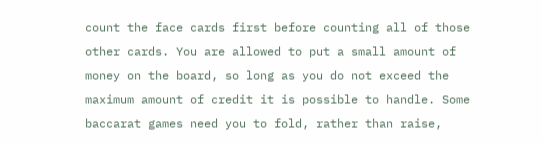count the face cards first before counting all of those other cards. You are allowed to put a small amount of money on the board, so long as you do not exceed the maximum amount of credit it is possible to handle. Some baccarat games need you to fold, rather than raise,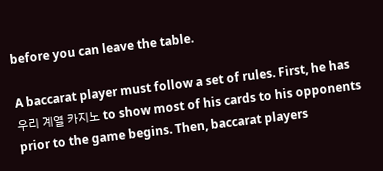before you can leave the table.

A baccarat player must follow a set of rules. First, he has 우리 계열 카지노 to show most of his cards to his opponents prior to the game begins. Then, baccarat players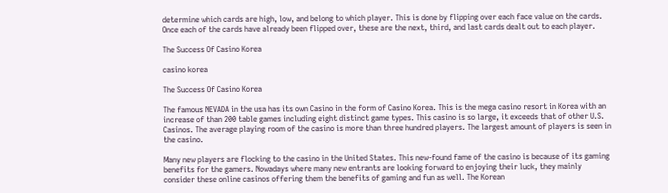determine which cards are high, low, and belong to which player. This is done by flipping over each face value on the cards. Once each of the cards have already been flipped over, these are the next, third, and last cards dealt out to each player.

The Success Of Casino Korea

casino korea

The Success Of Casino Korea

The famous NEVADA in the usa has its own Casino in the form of Casino Korea. This is the mega casino resort in Korea with an increase of than 200 table games including eight distinct game types. This casino is so large, it exceeds that of other U.S. Casinos. The average playing room of the casino is more than three hundred players. The largest amount of players is seen in the casino.

Many new players are flocking to the casino in the United States. This new-found fame of the casino is because of its gaming benefits for the gamers. Nowadays where many new entrants are looking forward to enjoying their luck, they mainly consider these online casinos offering them the benefits of gaming and fun as well. The Korean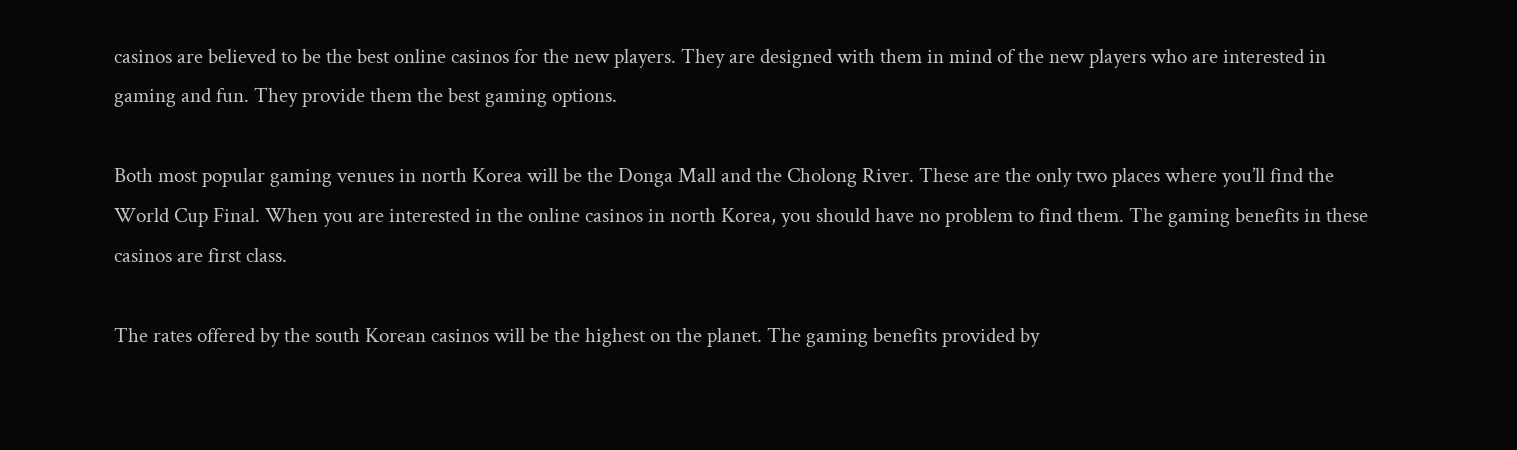casinos are believed to be the best online casinos for the new players. They are designed with them in mind of the new players who are interested in gaming and fun. They provide them the best gaming options.

Both most popular gaming venues in north Korea will be the Donga Mall and the Cholong River. These are the only two places where you’ll find the World Cup Final. When you are interested in the online casinos in north Korea, you should have no problem to find them. The gaming benefits in these casinos are first class.

The rates offered by the south Korean casinos will be the highest on the planet. The gaming benefits provided by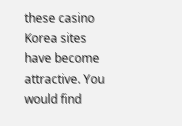these casino Korea sites have become attractive. You would find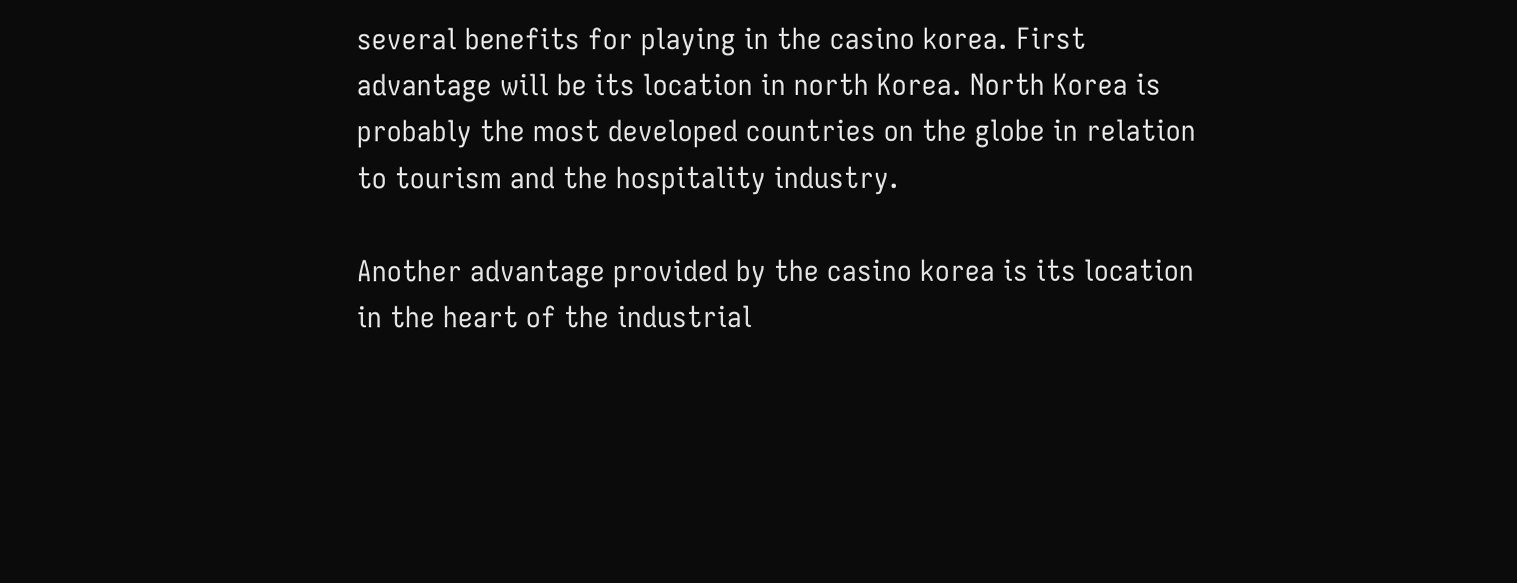several benefits for playing in the casino korea. First advantage will be its location in north Korea. North Korea is probably the most developed countries on the globe in relation to tourism and the hospitality industry.

Another advantage provided by the casino korea is its location in the heart of the industrial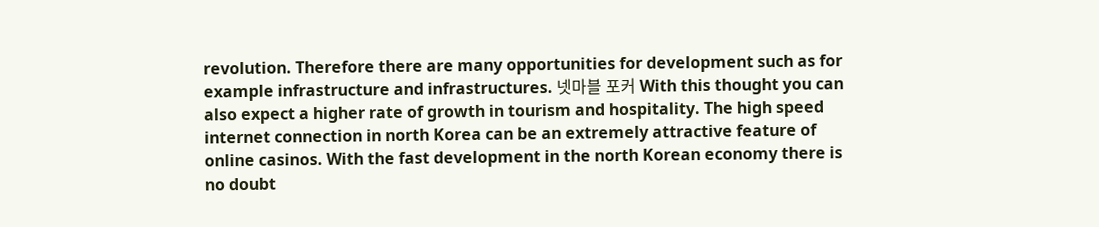revolution. Therefore there are many opportunities for development such as for example infrastructure and infrastructures. 넷마블 포커 With this thought you can also expect a higher rate of growth in tourism and hospitality. The high speed internet connection in north Korea can be an extremely attractive feature of online casinos. With the fast development in the north Korean economy there is no doubt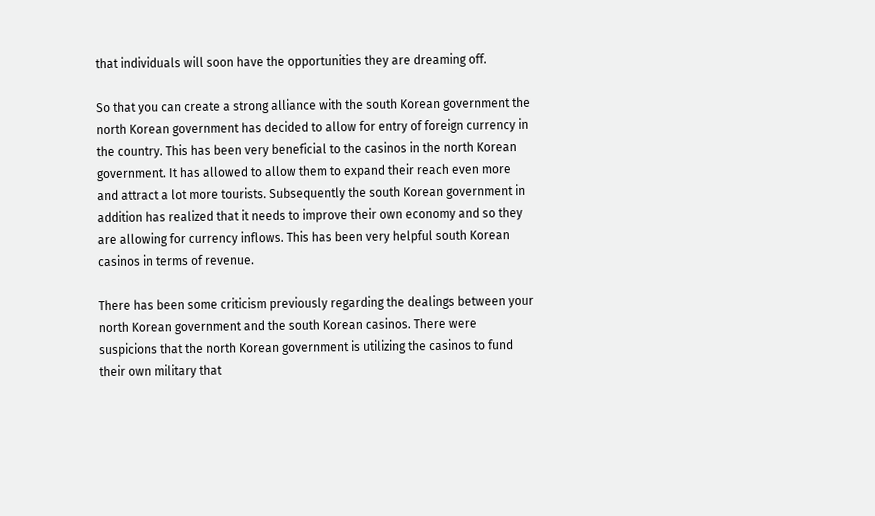that individuals will soon have the opportunities they are dreaming off.

So that you can create a strong alliance with the south Korean government the north Korean government has decided to allow for entry of foreign currency in the country. This has been very beneficial to the casinos in the north Korean government. It has allowed to allow them to expand their reach even more and attract a lot more tourists. Subsequently the south Korean government in addition has realized that it needs to improve their own economy and so they are allowing for currency inflows. This has been very helpful south Korean casinos in terms of revenue.

There has been some criticism previously regarding the dealings between your north Korean government and the south Korean casinos. There were suspicions that the north Korean government is utilizing the casinos to fund their own military that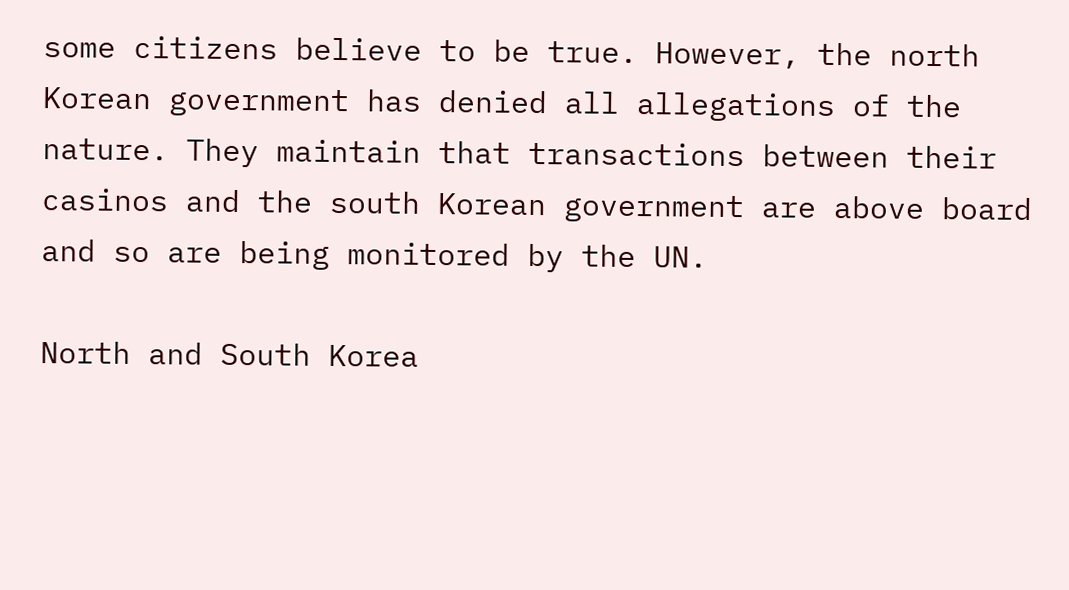some citizens believe to be true. However, the north Korean government has denied all allegations of the nature. They maintain that transactions between their casinos and the south Korean government are above board and so are being monitored by the UN.

North and South Korea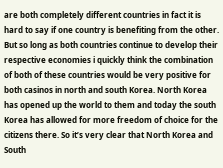are both completely different countries in fact it is hard to say if one country is benefiting from the other. But so long as both countries continue to develop their respective economies i quickly think the combination of both of these countries would be very positive for both casinos in north and south Korea. North Korea has opened up the world to them and today the south Korea has allowed for more freedom of choice for the citizens there. So it’s very clear that North Korea and South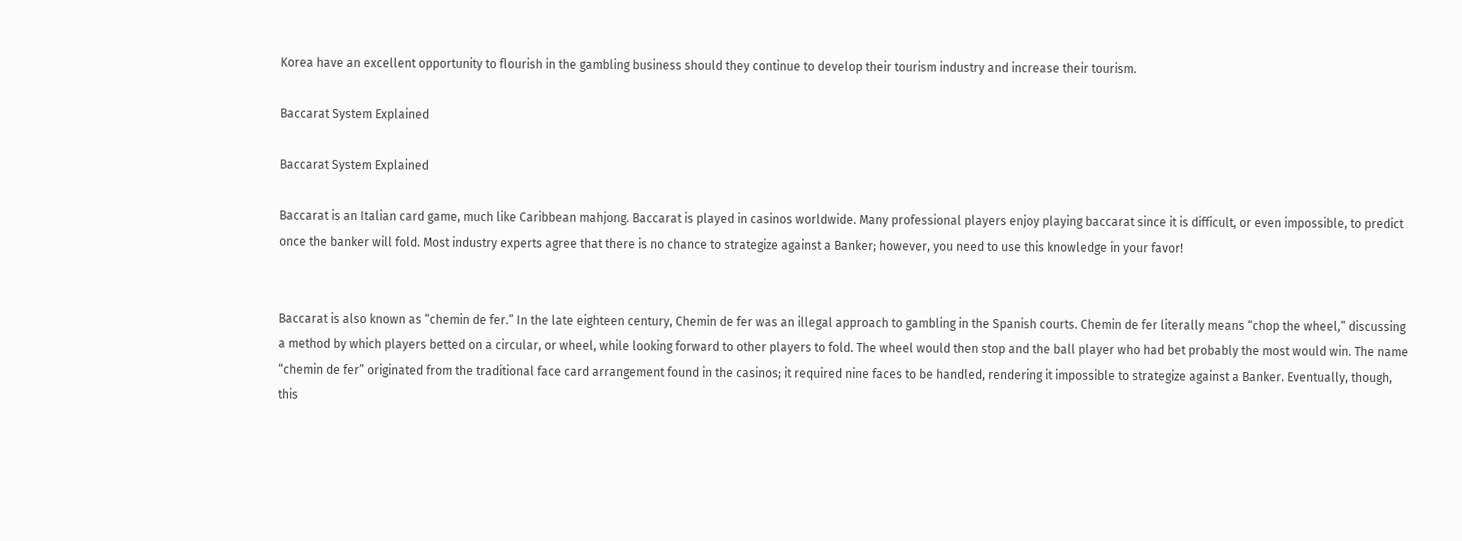Korea have an excellent opportunity to flourish in the gambling business should they continue to develop their tourism industry and increase their tourism.

Baccarat System Explained

Baccarat System Explained

Baccarat is an Italian card game, much like Caribbean mahjong. Baccarat is played in casinos worldwide. Many professional players enjoy playing baccarat since it is difficult, or even impossible, to predict once the banker will fold. Most industry experts agree that there is no chance to strategize against a Banker; however, you need to use this knowledge in your favor!


Baccarat is also known as “chemin de fer.” In the late eighteen century, Chemin de fer was an illegal approach to gambling in the Spanish courts. Chemin de fer literally means “chop the wheel,” discussing a method by which players betted on a circular, or wheel, while looking forward to other players to fold. The wheel would then stop and the ball player who had bet probably the most would win. The name “chemin de fer” originated from the traditional face card arrangement found in the casinos; it required nine faces to be handled, rendering it impossible to strategize against a Banker. Eventually, though, this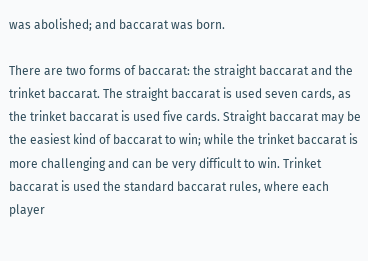was abolished; and baccarat was born.

There are two forms of baccarat: the straight baccarat and the trinket baccarat. The straight baccarat is used seven cards, as the trinket baccarat is used five cards. Straight baccarat may be the easiest kind of baccarat to win; while the trinket baccarat is more challenging and can be very difficult to win. Trinket baccarat is used the standard baccarat rules, where each player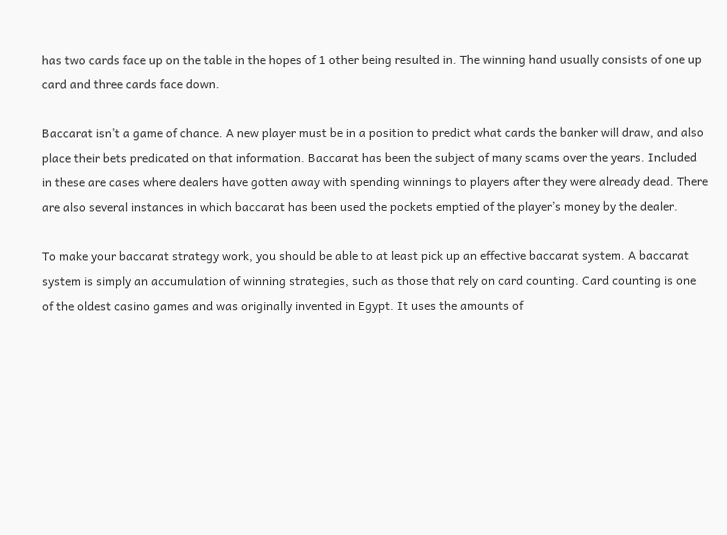has two cards face up on the table in the hopes of 1 other being resulted in. The winning hand usually consists of one up card and three cards face down.

Baccarat isn’t a game of chance. A new player must be in a position to predict what cards the banker will draw, and also place their bets predicated on that information. Baccarat has been the subject of many scams over the years. Included in these are cases where dealers have gotten away with spending winnings to players after they were already dead. There are also several instances in which baccarat has been used the pockets emptied of the player’s money by the dealer.

To make your baccarat strategy work, you should be able to at least pick up an effective baccarat system. A baccarat system is simply an accumulation of winning strategies, such as those that rely on card counting. Card counting is one of the oldest casino games and was originally invented in Egypt. It uses the amounts of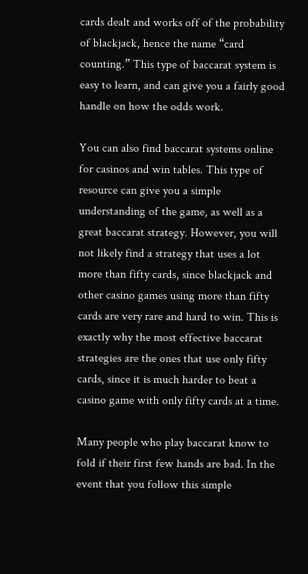cards dealt and works off of the probability of blackjack, hence the name “card counting.” This type of baccarat system is easy to learn, and can give you a fairly good handle on how the odds work.

You can also find baccarat systems online for casinos and win tables. This type of resource can give you a simple understanding of the game, as well as a great baccarat strategy. However, you will not likely find a strategy that uses a lot more than fifty cards, since blackjack and other casino games using more than fifty cards are very rare and hard to win. This is exactly why the most effective baccarat strategies are the ones that use only fifty cards, since it is much harder to beat a casino game with only fifty cards at a time.

Many people who play baccarat know to fold if their first few hands are bad. In the event that you follow this simple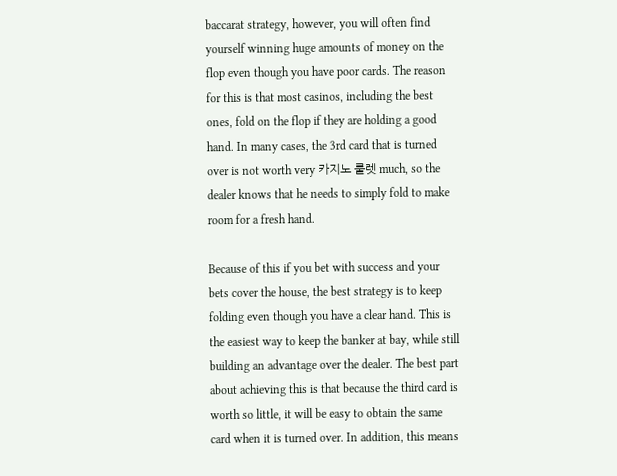baccarat strategy, however, you will often find yourself winning huge amounts of money on the flop even though you have poor cards. The reason for this is that most casinos, including the best ones, fold on the flop if they are holding a good hand. In many cases, the 3rd card that is turned over is not worth very 카지노 룰렛 much, so the dealer knows that he needs to simply fold to make room for a fresh hand.

Because of this if you bet with success and your bets cover the house, the best strategy is to keep folding even though you have a clear hand. This is the easiest way to keep the banker at bay, while still building an advantage over the dealer. The best part about achieving this is that because the third card is worth so little, it will be easy to obtain the same card when it is turned over. In addition, this means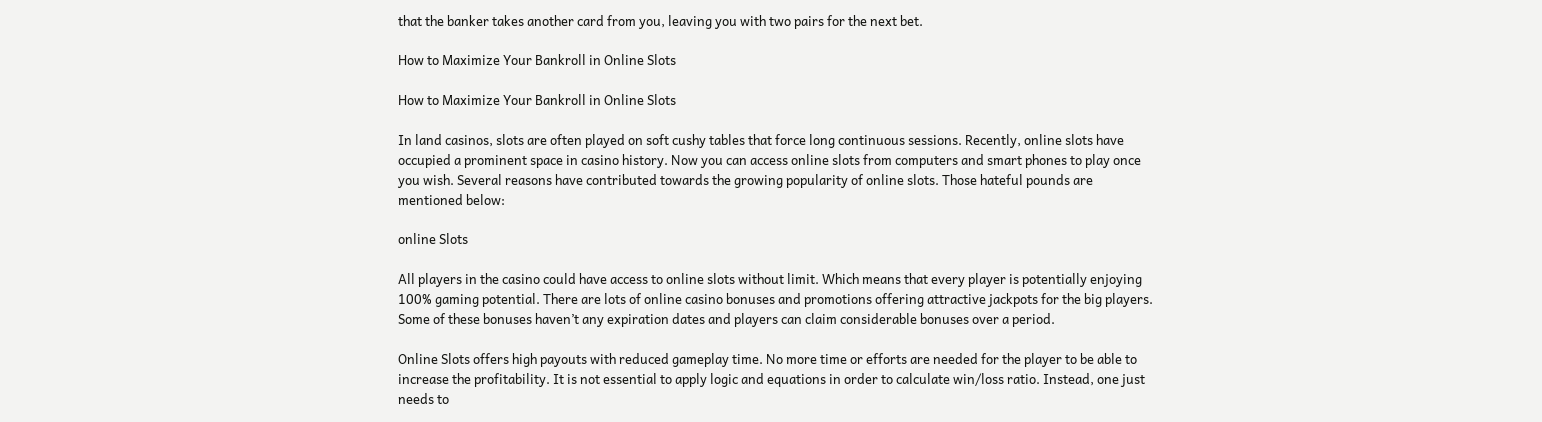that the banker takes another card from you, leaving you with two pairs for the next bet.

How to Maximize Your Bankroll in Online Slots

How to Maximize Your Bankroll in Online Slots

In land casinos, slots are often played on soft cushy tables that force long continuous sessions. Recently, online slots have occupied a prominent space in casino history. Now you can access online slots from computers and smart phones to play once you wish. Several reasons have contributed towards the growing popularity of online slots. Those hateful pounds are mentioned below:

online Slots

All players in the casino could have access to online slots without limit. Which means that every player is potentially enjoying 100% gaming potential. There are lots of online casino bonuses and promotions offering attractive jackpots for the big players. Some of these bonuses haven’t any expiration dates and players can claim considerable bonuses over a period.

Online Slots offers high payouts with reduced gameplay time. No more time or efforts are needed for the player to be able to increase the profitability. It is not essential to apply logic and equations in order to calculate win/loss ratio. Instead, one just needs to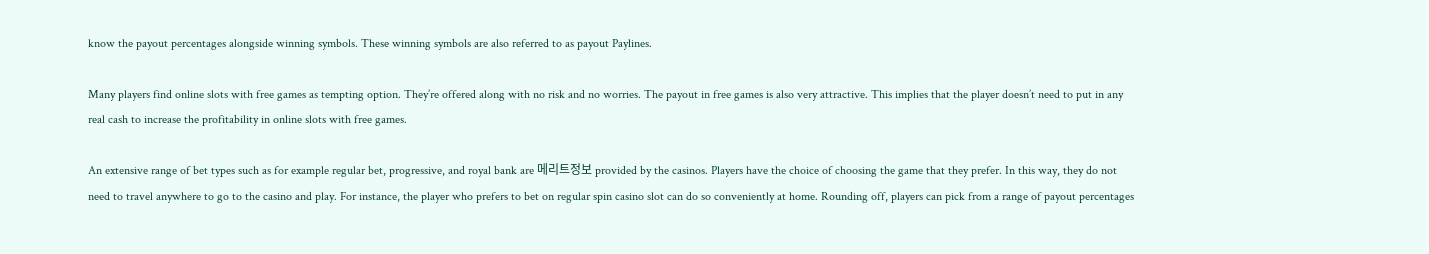know the payout percentages alongside winning symbols. These winning symbols are also referred to as payout Paylines.

Many players find online slots with free games as tempting option. They’re offered along with no risk and no worries. The payout in free games is also very attractive. This implies that the player doesn’t need to put in any real cash to increase the profitability in online slots with free games.

An extensive range of bet types such as for example regular bet, progressive, and royal bank are 메리트정보 provided by the casinos. Players have the choice of choosing the game that they prefer. In this way, they do not need to travel anywhere to go to the casino and play. For instance, the player who prefers to bet on regular spin casino slot can do so conveniently at home. Rounding off, players can pick from a range of payout percentages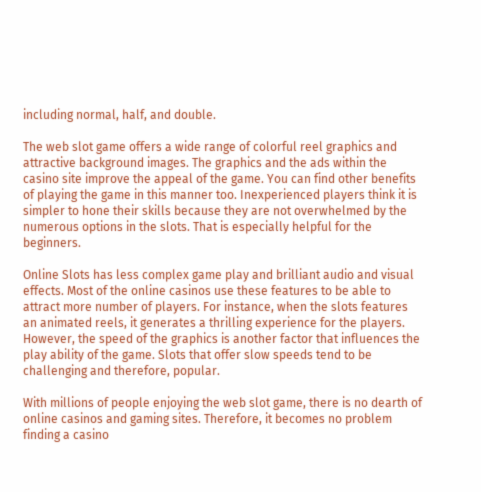including normal, half, and double.

The web slot game offers a wide range of colorful reel graphics and attractive background images. The graphics and the ads within the casino site improve the appeal of the game. You can find other benefits of playing the game in this manner too. Inexperienced players think it is simpler to hone their skills because they are not overwhelmed by the numerous options in the slots. That is especially helpful for the beginners.

Online Slots has less complex game play and brilliant audio and visual effects. Most of the online casinos use these features to be able to attract more number of players. For instance, when the slots features an animated reels, it generates a thrilling experience for the players. However, the speed of the graphics is another factor that influences the play ability of the game. Slots that offer slow speeds tend to be challenging and therefore, popular.

With millions of people enjoying the web slot game, there is no dearth of online casinos and gaming sites. Therefore, it becomes no problem finding a casino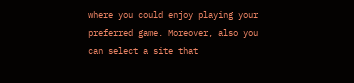where you could enjoy playing your preferred game. Moreover, also you can select a site that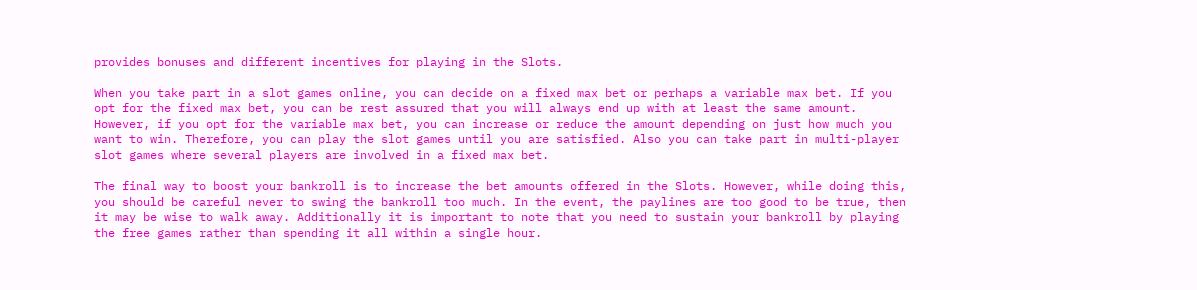provides bonuses and different incentives for playing in the Slots.

When you take part in a slot games online, you can decide on a fixed max bet or perhaps a variable max bet. If you opt for the fixed max bet, you can be rest assured that you will always end up with at least the same amount. However, if you opt for the variable max bet, you can increase or reduce the amount depending on just how much you want to win. Therefore, you can play the slot games until you are satisfied. Also you can take part in multi-player slot games where several players are involved in a fixed max bet.

The final way to boost your bankroll is to increase the bet amounts offered in the Slots. However, while doing this, you should be careful never to swing the bankroll too much. In the event, the paylines are too good to be true, then it may be wise to walk away. Additionally it is important to note that you need to sustain your bankroll by playing the free games rather than spending it all within a single hour.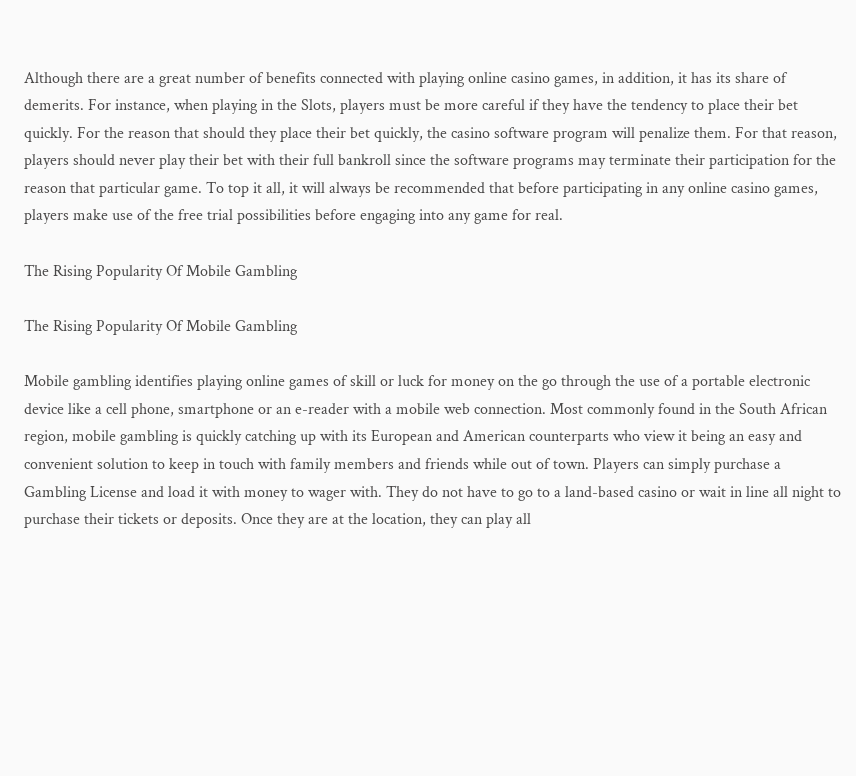Although there are a great number of benefits connected with playing online casino games, in addition, it has its share of demerits. For instance, when playing in the Slots, players must be more careful if they have the tendency to place their bet quickly. For the reason that should they place their bet quickly, the casino software program will penalize them. For that reason, players should never play their bet with their full bankroll since the software programs may terminate their participation for the reason that particular game. To top it all, it will always be recommended that before participating in any online casino games, players make use of the free trial possibilities before engaging into any game for real.

The Rising Popularity Of Mobile Gambling

The Rising Popularity Of Mobile Gambling

Mobile gambling identifies playing online games of skill or luck for money on the go through the use of a portable electronic device like a cell phone, smartphone or an e-reader with a mobile web connection. Most commonly found in the South African region, mobile gambling is quickly catching up with its European and American counterparts who view it being an easy and convenient solution to keep in touch with family members and friends while out of town. Players can simply purchase a Gambling License and load it with money to wager with. They do not have to go to a land-based casino or wait in line all night to purchase their tickets or deposits. Once they are at the location, they can play all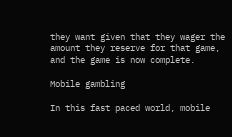they want given that they wager the amount they reserve for that game, and the game is now complete.

Mobile gambling

In this fast paced world, mobile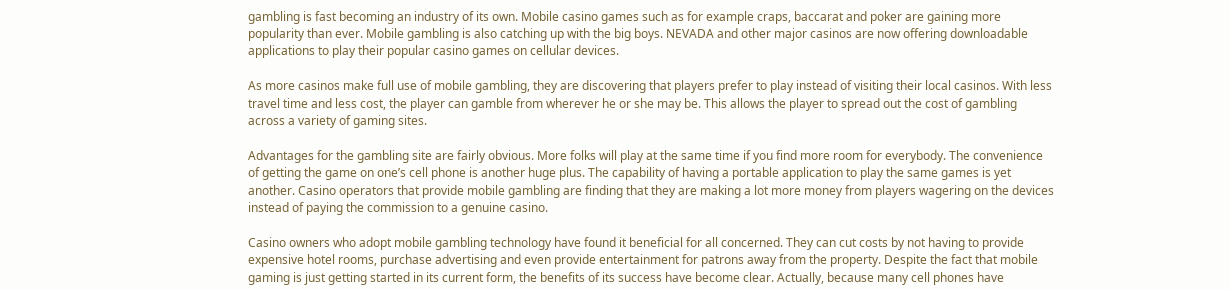gambling is fast becoming an industry of its own. Mobile casino games such as for example craps, baccarat and poker are gaining more popularity than ever. Mobile gambling is also catching up with the big boys. NEVADA and other major casinos are now offering downloadable applications to play their popular casino games on cellular devices.

As more casinos make full use of mobile gambling, they are discovering that players prefer to play instead of visiting their local casinos. With less travel time and less cost, the player can gamble from wherever he or she may be. This allows the player to spread out the cost of gambling across a variety of gaming sites.

Advantages for the gambling site are fairly obvious. More folks will play at the same time if you find more room for everybody. The convenience of getting the game on one’s cell phone is another huge plus. The capability of having a portable application to play the same games is yet another. Casino operators that provide mobile gambling are finding that they are making a lot more money from players wagering on the devices instead of paying the commission to a genuine casino.

Casino owners who adopt mobile gambling technology have found it beneficial for all concerned. They can cut costs by not having to provide expensive hotel rooms, purchase advertising and even provide entertainment for patrons away from the property. Despite the fact that mobile gaming is just getting started in its current form, the benefits of its success have become clear. Actually, because many cell phones have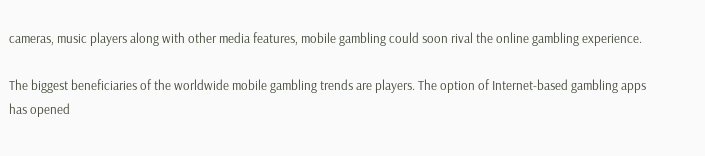cameras, music players along with other media features, mobile gambling could soon rival the online gambling experience.

The biggest beneficiaries of the worldwide mobile gambling trends are players. The option of Internet-based gambling apps has opened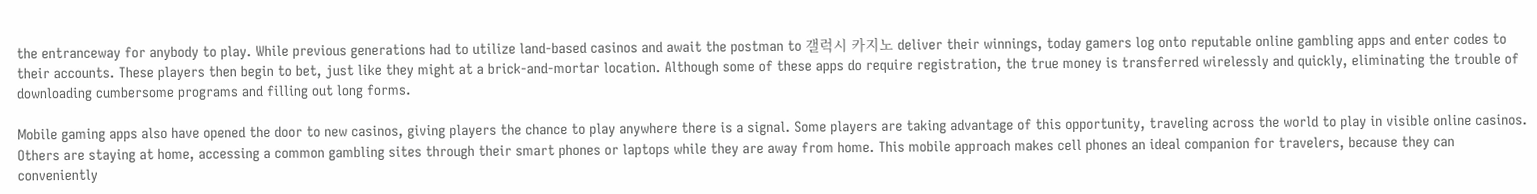the entranceway for anybody to play. While previous generations had to utilize land-based casinos and await the postman to 갤럭시 카지노 deliver their winnings, today gamers log onto reputable online gambling apps and enter codes to their accounts. These players then begin to bet, just like they might at a brick-and-mortar location. Although some of these apps do require registration, the true money is transferred wirelessly and quickly, eliminating the trouble of downloading cumbersome programs and filling out long forms.

Mobile gaming apps also have opened the door to new casinos, giving players the chance to play anywhere there is a signal. Some players are taking advantage of this opportunity, traveling across the world to play in visible online casinos. Others are staying at home, accessing a common gambling sites through their smart phones or laptops while they are away from home. This mobile approach makes cell phones an ideal companion for travelers, because they can conveniently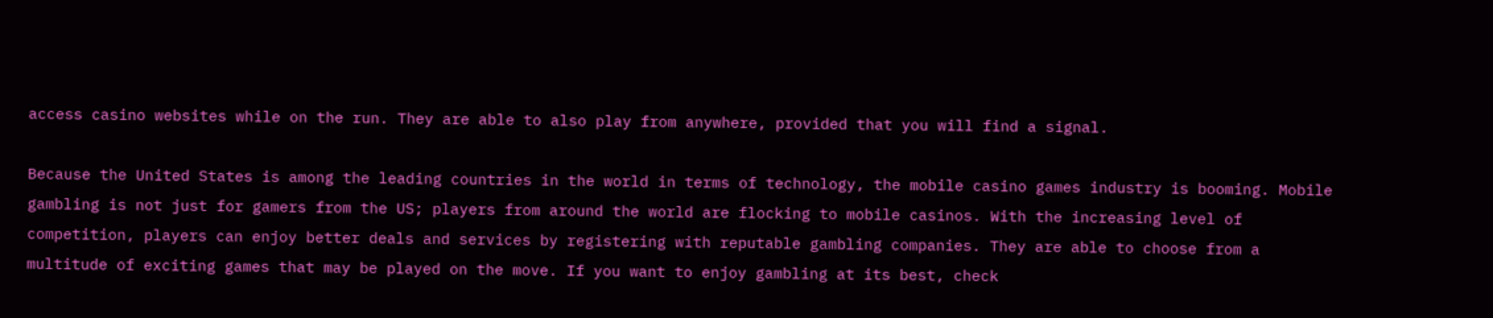access casino websites while on the run. They are able to also play from anywhere, provided that you will find a signal.

Because the United States is among the leading countries in the world in terms of technology, the mobile casino games industry is booming. Mobile gambling is not just for gamers from the US; players from around the world are flocking to mobile casinos. With the increasing level of competition, players can enjoy better deals and services by registering with reputable gambling companies. They are able to choose from a multitude of exciting games that may be played on the move. If you want to enjoy gambling at its best, check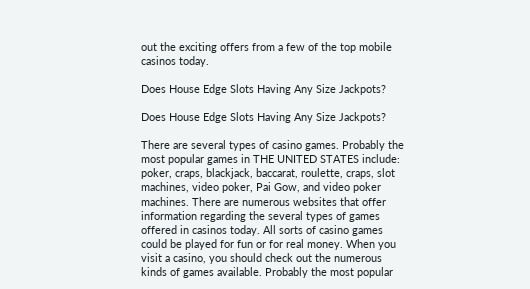out the exciting offers from a few of the top mobile casinos today.

Does House Edge Slots Having Any Size Jackpots?

Does House Edge Slots Having Any Size Jackpots?

There are several types of casino games. Probably the most popular games in THE UNITED STATES include: poker, craps, blackjack, baccarat, roulette, craps, slot machines, video poker, Pai Gow, and video poker machines. There are numerous websites that offer information regarding the several types of games offered in casinos today. All sorts of casino games could be played for fun or for real money. When you visit a casino, you should check out the numerous kinds of games available. Probably the most popular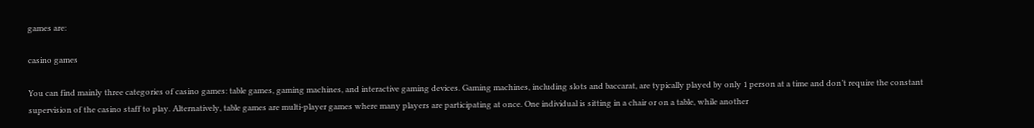games are:

casino games

You can find mainly three categories of casino games: table games, gaming machines, and interactive gaming devices. Gaming machines, including slots and baccarat, are typically played by only 1 person at a time and don’t require the constant supervision of the casino staff to play. Alternatively, table games are multi-player games where many players are participating at once. One individual is sitting in a chair or on a table, while another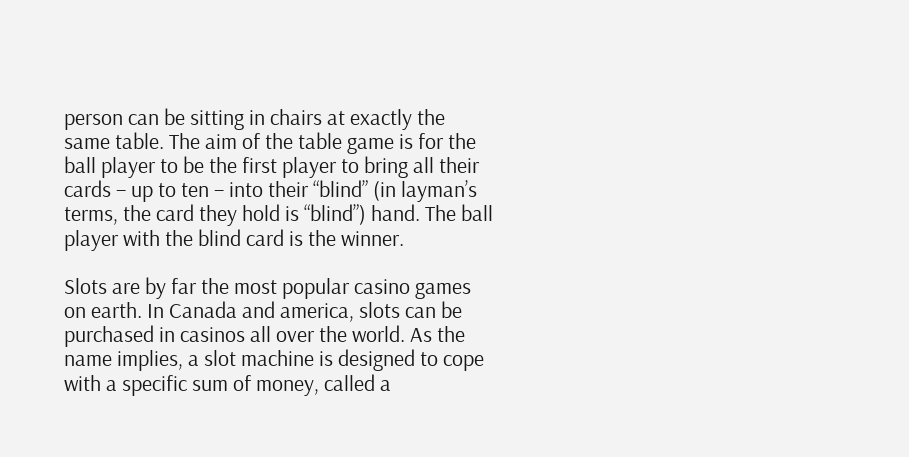person can be sitting in chairs at exactly the same table. The aim of the table game is for the ball player to be the first player to bring all their cards – up to ten – into their “blind” (in layman’s terms, the card they hold is “blind”) hand. The ball player with the blind card is the winner.

Slots are by far the most popular casino games on earth. In Canada and america, slots can be purchased in casinos all over the world. As the name implies, a slot machine is designed to cope with a specific sum of money, called a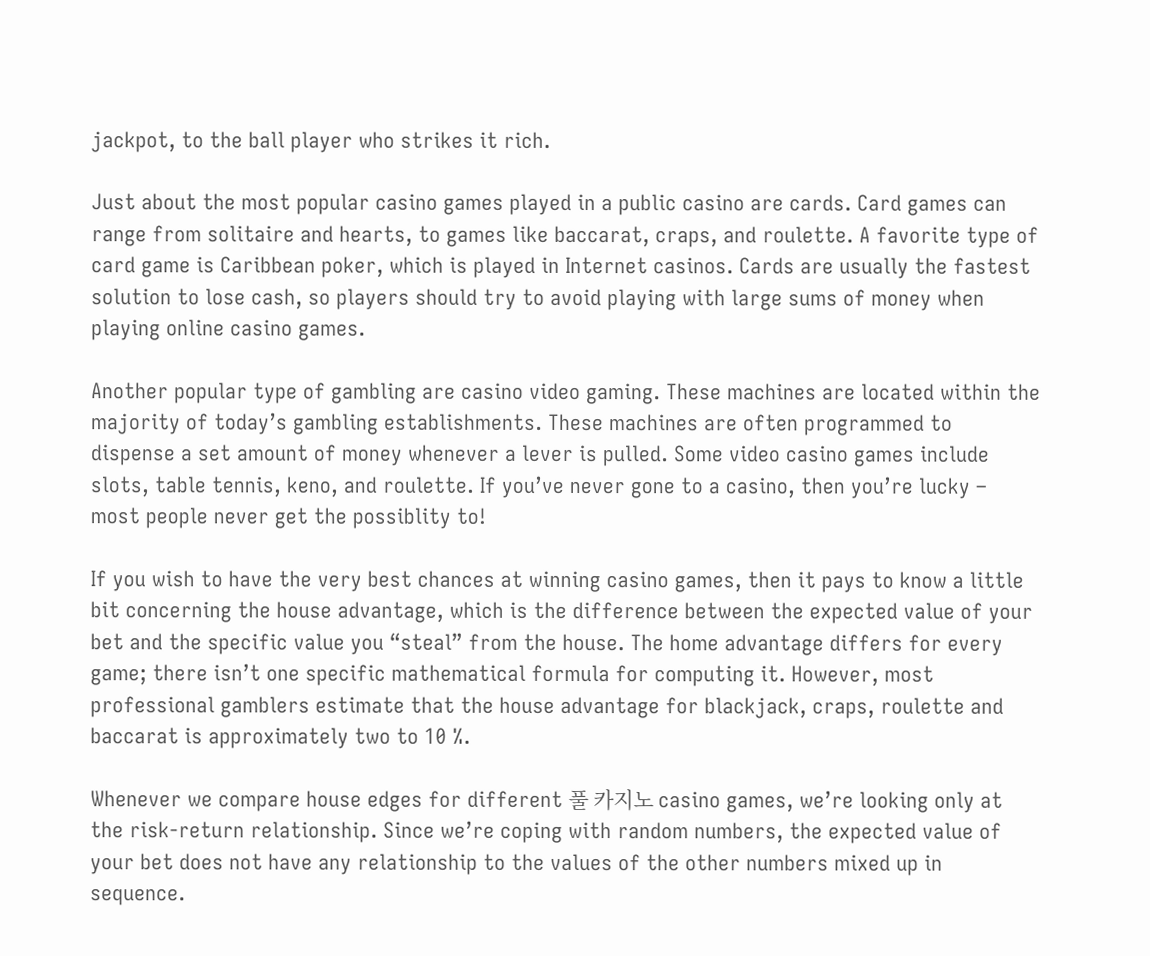jackpot, to the ball player who strikes it rich.

Just about the most popular casino games played in a public casino are cards. Card games can range from solitaire and hearts, to games like baccarat, craps, and roulette. A favorite type of card game is Caribbean poker, which is played in Internet casinos. Cards are usually the fastest solution to lose cash, so players should try to avoid playing with large sums of money when playing online casino games.

Another popular type of gambling are casino video gaming. These machines are located within the majority of today’s gambling establishments. These machines are often programmed to dispense a set amount of money whenever a lever is pulled. Some video casino games include slots, table tennis, keno, and roulette. If you’ve never gone to a casino, then you’re lucky – most people never get the possiblity to!

If you wish to have the very best chances at winning casino games, then it pays to know a little bit concerning the house advantage, which is the difference between the expected value of your bet and the specific value you “steal” from the house. The home advantage differs for every game; there isn’t one specific mathematical formula for computing it. However, most professional gamblers estimate that the house advantage for blackjack, craps, roulette and baccarat is approximately two to 10 %.

Whenever we compare house edges for different 풀 카지노 casino games, we’re looking only at the risk-return relationship. Since we’re coping with random numbers, the expected value of your bet does not have any relationship to the values of the other numbers mixed up in sequence.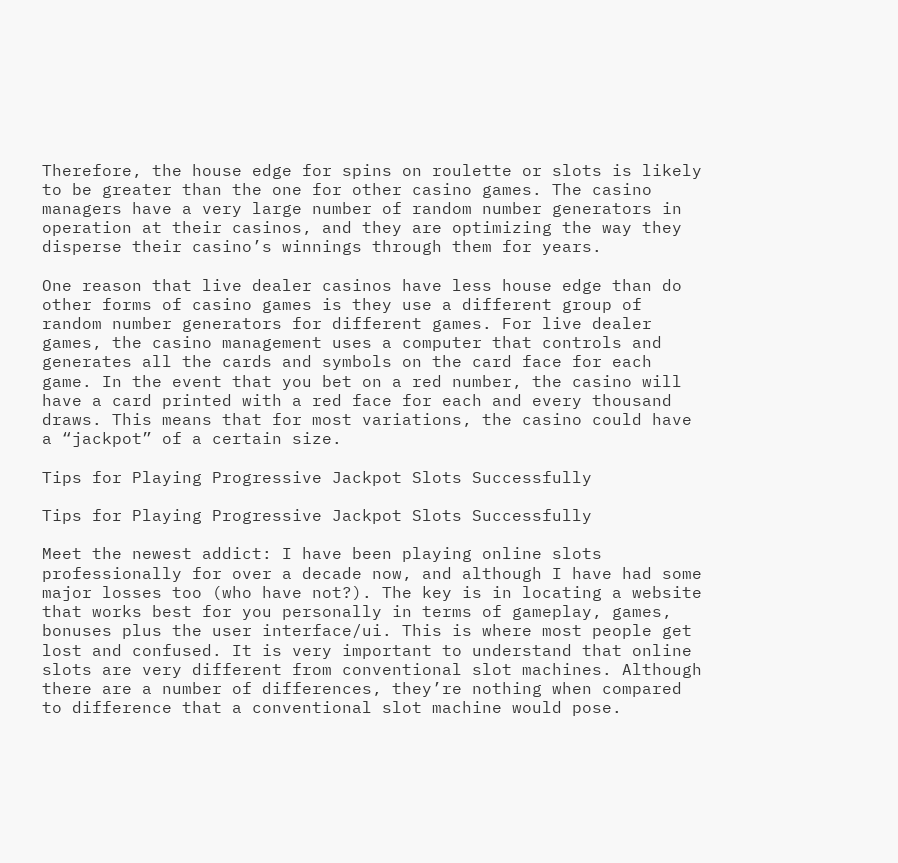Therefore, the house edge for spins on roulette or slots is likely to be greater than the one for other casino games. The casino managers have a very large number of random number generators in operation at their casinos, and they are optimizing the way they disperse their casino’s winnings through them for years.

One reason that live dealer casinos have less house edge than do other forms of casino games is they use a different group of random number generators for different games. For live dealer games, the casino management uses a computer that controls and generates all the cards and symbols on the card face for each game. In the event that you bet on a red number, the casino will have a card printed with a red face for each and every thousand draws. This means that for most variations, the casino could have a “jackpot” of a certain size.

Tips for Playing Progressive Jackpot Slots Successfully

Tips for Playing Progressive Jackpot Slots Successfully

Meet the newest addict: I have been playing online slots professionally for over a decade now, and although I have had some major losses too (who have not?). The key is in locating a website that works best for you personally in terms of gameplay, games, bonuses plus the user interface/ui. This is where most people get lost and confused. It is very important to understand that online slots are very different from conventional slot machines. Although there are a number of differences, they’re nothing when compared to difference that a conventional slot machine would pose.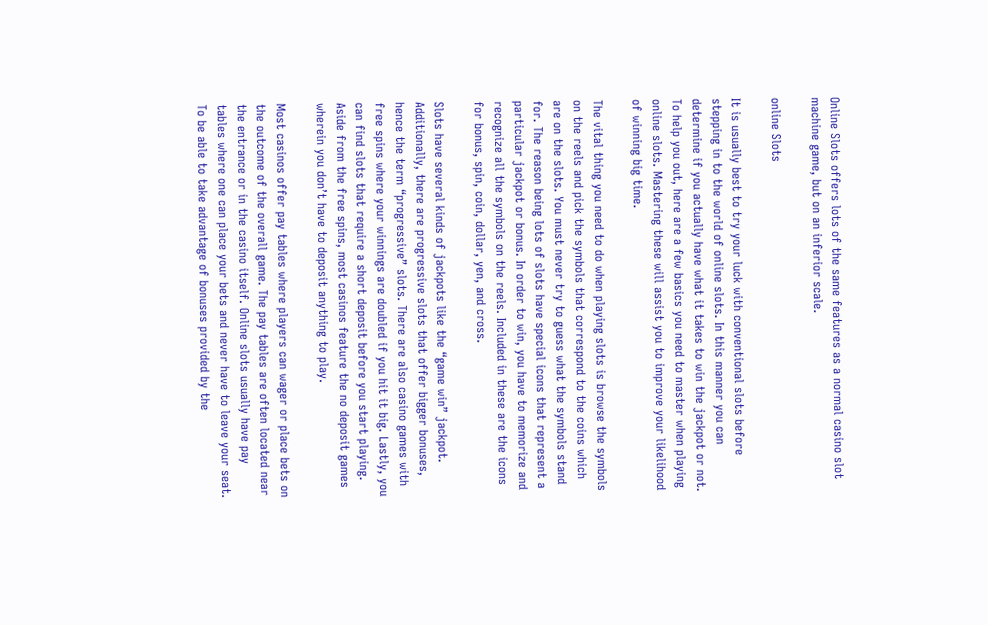Online Slots offers lots of the same features as a normal casino slot machine game, but on an inferior scale.

online Slots

It is usually best to try your luck with conventional slots before stepping in to the world of online slots. In this manner you can determine if you actually have what it takes to win the jackpot or not. To help you out, here are a few basics you need to master when playing online slots. Mastering these will assist you to improve your likelihood of winning big time.

The vital thing you need to do when playing slots is browse the symbols on the reels and pick the symbols that correspond to the coins which are on the slots. You must never try to guess what the symbols stand for. The reason being lots of slots have special icons that represent a particular jackpot or bonus. In order to win, you have to memorize and recognize all the symbols on the reels. Included in these are the icons for bonus, spin, coin, dollar, yen, and cross.

Slots have several kinds of jackpots like the “game win” jackpot. Additionally, there are progressive slots that offer bigger bonuses, hence the term “progressive” slots. There are also casino games with free spins where your winnings are doubled if you hit it big. Lastly, you can find slots that require a short deposit before you start playing. Aside from the free spins, most casinos feature the no deposit games wherein you don’t have to deposit anything to play.

Most casinos offer pay tables where players can wager or place bets on the outcome of the overall game. The pay tables are often located near the entrance or in the casino itself. Online slots usually have pay tables where one can place your bets and never have to leave your seat. To be able to take advantage of bonuses provided by the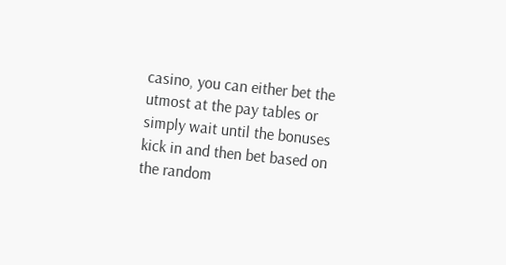casino, you can either bet the utmost at the pay tables or simply wait until the bonuses kick in and then bet based on the random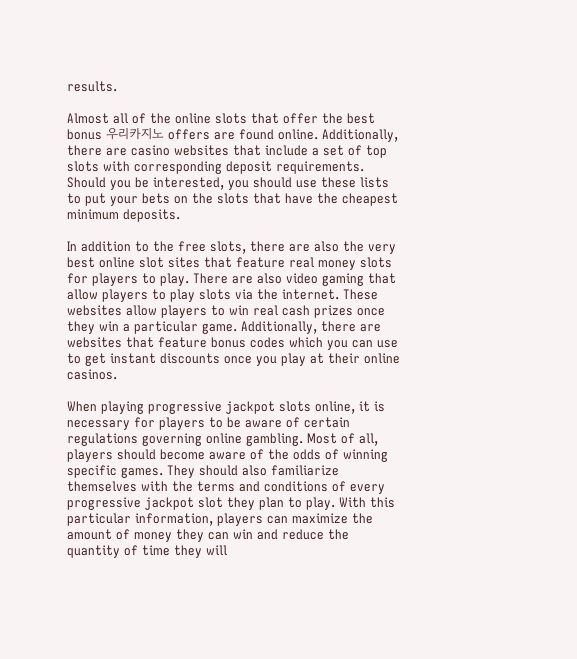results.

Almost all of the online slots that offer the best bonus 우리카지노 offers are found online. Additionally, there are casino websites that include a set of top slots with corresponding deposit requirements. Should you be interested, you should use these lists to put your bets on the slots that have the cheapest minimum deposits.

In addition to the free slots, there are also the very best online slot sites that feature real money slots for players to play. There are also video gaming that allow players to play slots via the internet. These websites allow players to win real cash prizes once they win a particular game. Additionally, there are websites that feature bonus codes which you can use to get instant discounts once you play at their online casinos.

When playing progressive jackpot slots online, it is necessary for players to be aware of certain regulations governing online gambling. Most of all, players should become aware of the odds of winning specific games. They should also familiarize themselves with the terms and conditions of every progressive jackpot slot they plan to play. With this particular information, players can maximize the amount of money they can win and reduce the quantity of time they will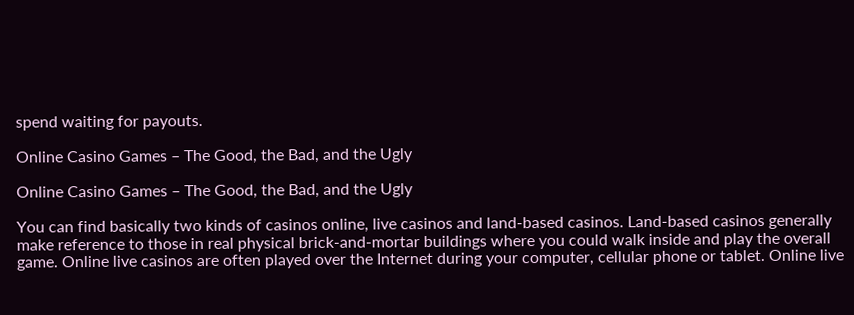spend waiting for payouts.

Online Casino Games – The Good, the Bad, and the Ugly

Online Casino Games – The Good, the Bad, and the Ugly

You can find basically two kinds of casinos online, live casinos and land-based casinos. Land-based casinos generally make reference to those in real physical brick-and-mortar buildings where you could walk inside and play the overall game. Online live casinos are often played over the Internet during your computer, cellular phone or tablet. Online live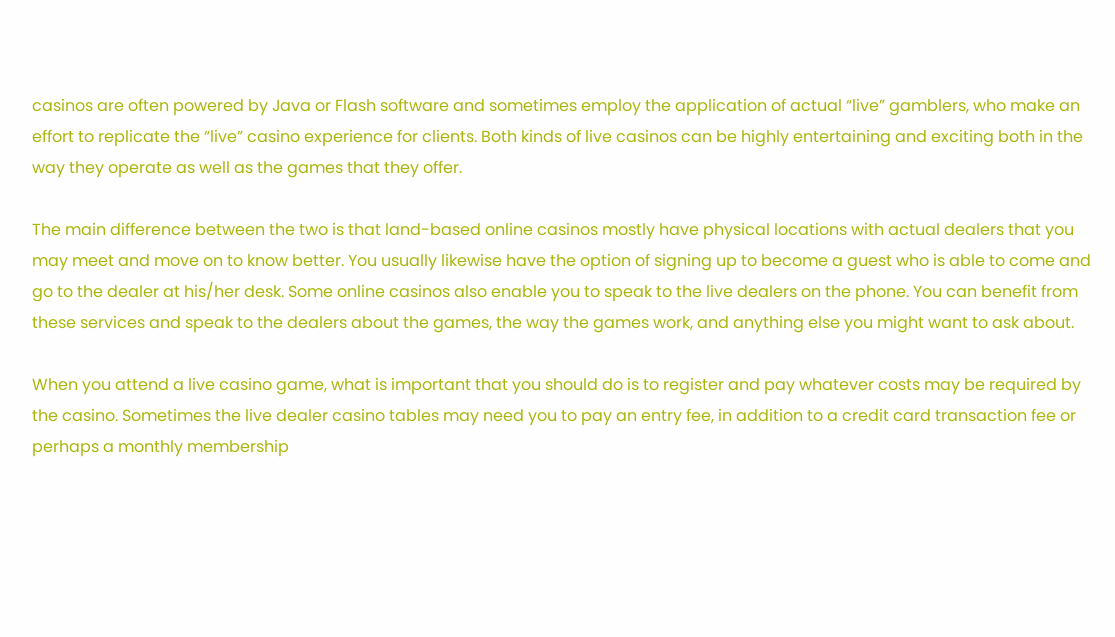casinos are often powered by Java or Flash software and sometimes employ the application of actual “live” gamblers, who make an effort to replicate the “live” casino experience for clients. Both kinds of live casinos can be highly entertaining and exciting both in the way they operate as well as the games that they offer.

The main difference between the two is that land-based online casinos mostly have physical locations with actual dealers that you may meet and move on to know better. You usually likewise have the option of signing up to become a guest who is able to come and go to the dealer at his/her desk. Some online casinos also enable you to speak to the live dealers on the phone. You can benefit from these services and speak to the dealers about the games, the way the games work, and anything else you might want to ask about.

When you attend a live casino game, what is important that you should do is to register and pay whatever costs may be required by the casino. Sometimes the live dealer casino tables may need you to pay an entry fee, in addition to a credit card transaction fee or perhaps a monthly membership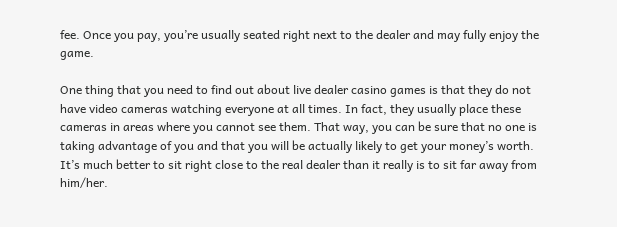fee. Once you pay, you’re usually seated right next to the dealer and may fully enjoy the game.

One thing that you need to find out about live dealer casino games is that they do not have video cameras watching everyone at all times. In fact, they usually place these cameras in areas where you cannot see them. That way, you can be sure that no one is taking advantage of you and that you will be actually likely to get your money’s worth. It’s much better to sit right close to the real dealer than it really is to sit far away from him/her.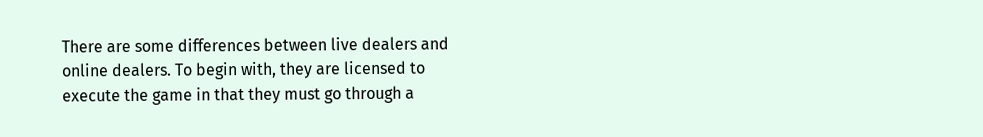There are some differences between live dealers and online dealers. To begin with, they are licensed to execute the game in that they must go through a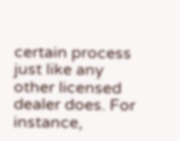certain process just like any other licensed dealer does. For instance,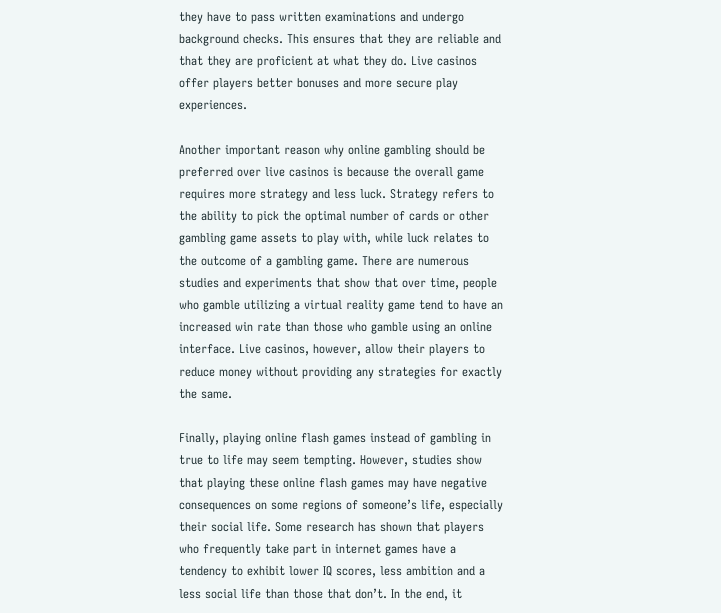they have to pass written examinations and undergo background checks. This ensures that they are reliable and that they are proficient at what they do. Live casinos offer players better bonuses and more secure play experiences.

Another important reason why online gambling should be preferred over live casinos is because the overall game requires more strategy and less luck. Strategy refers to the ability to pick the optimal number of cards or other gambling game assets to play with, while luck relates to the outcome of a gambling game. There are numerous studies and experiments that show that over time, people who gamble utilizing a virtual reality game tend to have an increased win rate than those who gamble using an online interface. Live casinos, however, allow their players to reduce money without providing any strategies for exactly the same.

Finally, playing online flash games instead of gambling in true to life may seem tempting. However, studies show that playing these online flash games may have negative consequences on some regions of someone’s life, especially their social life. Some research has shown that players who frequently take part in internet games have a tendency to exhibit lower IQ scores, less ambition and a less social life than those that don’t. In the end, it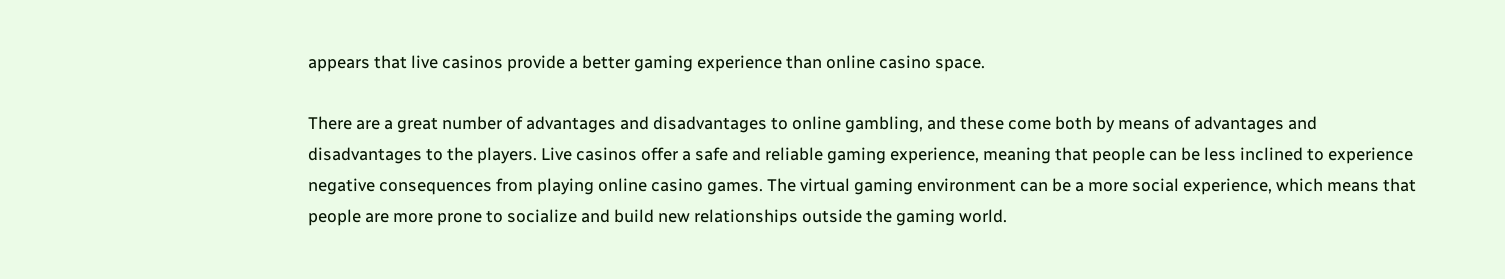appears that live casinos provide a better gaming experience than online casino space.

There are a great number of advantages and disadvantages to online gambling, and these come both by means of advantages and disadvantages to the players. Live casinos offer a safe and reliable gaming experience, meaning that people can be less inclined to experience negative consequences from playing online casino games. The virtual gaming environment can be a more social experience, which means that people are more prone to socialize and build new relationships outside the gaming world.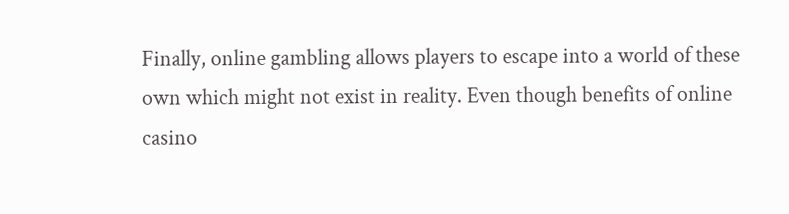Finally, online gambling allows players to escape into a world of these own which might not exist in reality. Even though benefits of online casino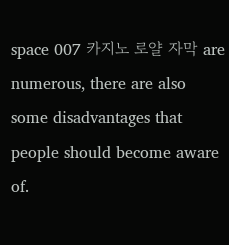space 007 카지노 로얄 자막 are numerous, there are also some disadvantages that people should become aware of.